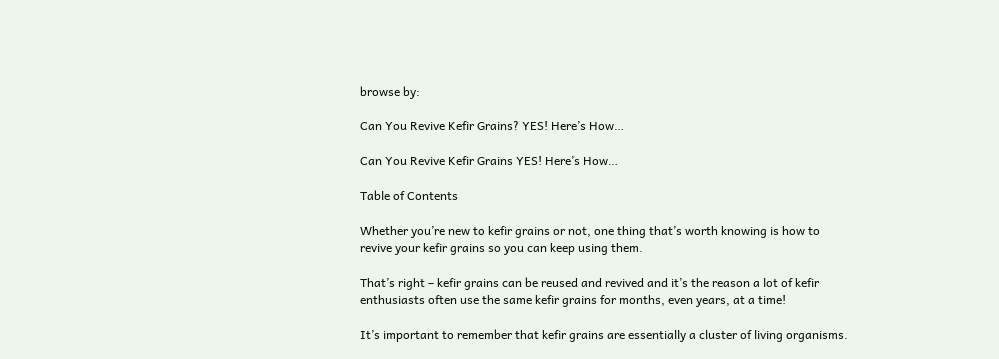browse by:

Can You Revive Kefir Grains? YES! Here’s How…

Can You Revive Kefir Grains YES! Here’s How…

Table of Contents

Whether you’re new to kefir grains or not, one thing that’s worth knowing is how to revive your kefir grains so you can keep using them.

That’s right – kefir grains can be reused and revived and it’s the reason a lot of kefir enthusiasts often use the same kefir grains for months, even years, at a time!

It’s important to remember that kefir grains are essentially a cluster of living organisms.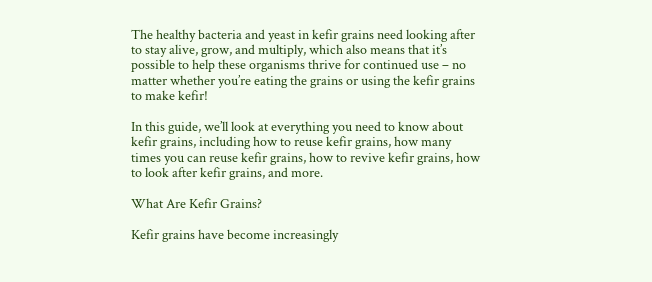The healthy bacteria and yeast in kefir grains need looking after to stay alive, grow, and multiply, which also means that it’s possible to help these organisms thrive for continued use – no matter whether you’re eating the grains or using the kefir grains to make kefir!

In this guide, we’ll look at everything you need to know about kefir grains, including how to reuse kefir grains, how many times you can reuse kefir grains, how to revive kefir grains, how to look after kefir grains, and more.

What Are Kefir Grains?

Kefir grains have become increasingly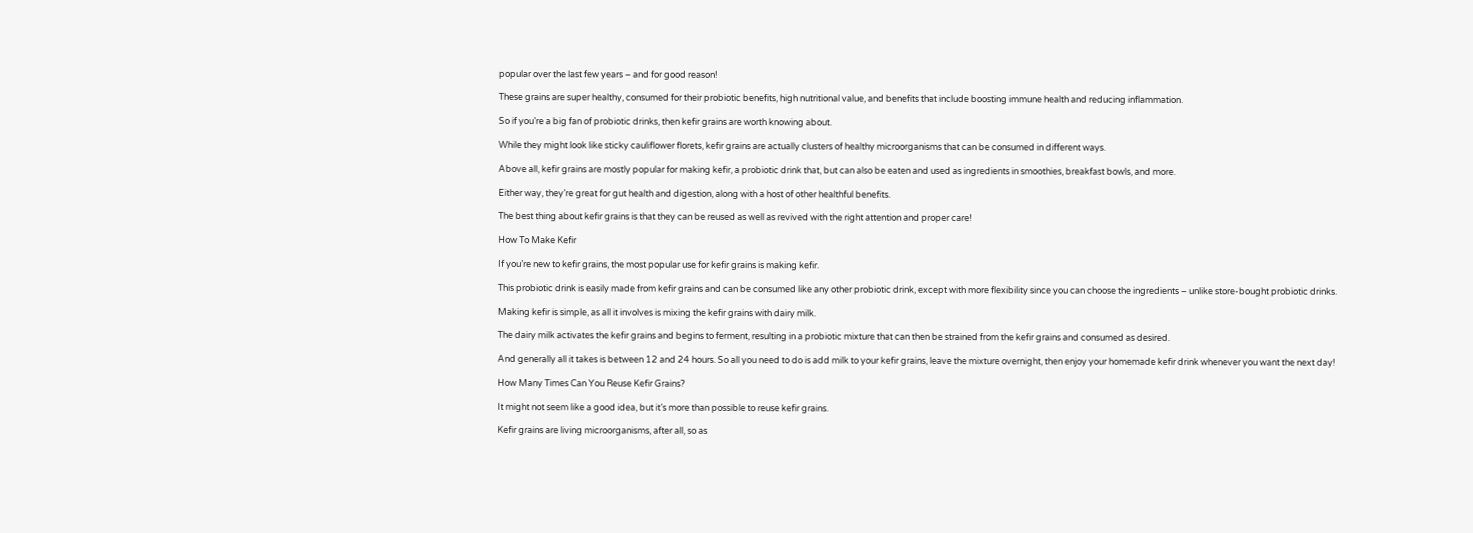popular over the last few years – and for good reason!

These grains are super healthy, consumed for their probiotic benefits, high nutritional value, and benefits that include boosting immune health and reducing inflammation.

So if you’re a big fan of probiotic drinks, then kefir grains are worth knowing about.

While they might look like sticky cauliflower florets, kefir grains are actually clusters of healthy microorganisms that can be consumed in different ways.

Above all, kefir grains are mostly popular for making kefir, a probiotic drink that, but can also be eaten and used as ingredients in smoothies, breakfast bowls, and more.

Either way, they’re great for gut health and digestion, along with a host of other healthful benefits.

The best thing about kefir grains is that they can be reused as well as revived with the right attention and proper care!

How To Make Kefir

If you’re new to kefir grains, the most popular use for kefir grains is making kefir.

This probiotic drink is easily made from kefir grains and can be consumed like any other probiotic drink, except with more flexibility since you can choose the ingredients – unlike store-bought probiotic drinks.

Making kefir is simple, as all it involves is mixing the kefir grains with dairy milk.

The dairy milk activates the kefir grains and begins to ferment, resulting in a probiotic mixture that can then be strained from the kefir grains and consumed as desired.

And generally all it takes is between 12 and 24 hours. So all you need to do is add milk to your kefir grains, leave the mixture overnight, then enjoy your homemade kefir drink whenever you want the next day!

How Many Times Can You Reuse Kefir Grains?

It might not seem like a good idea, but it’s more than possible to reuse kefir grains.

Kefir grains are living microorganisms, after all, so as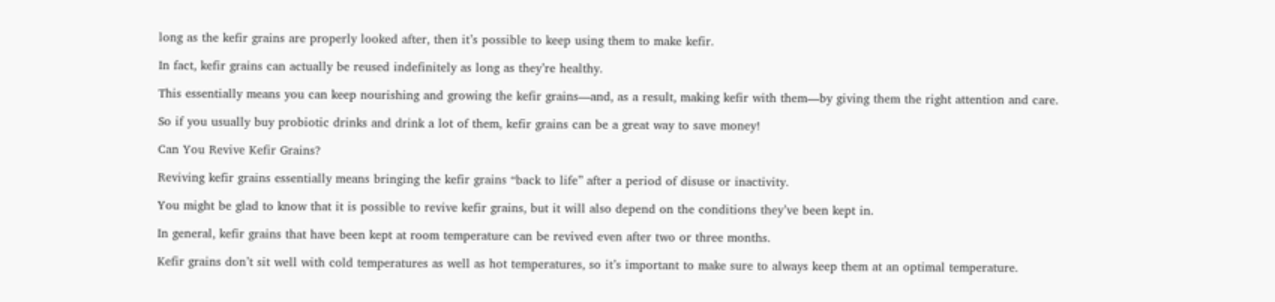long as the kefir grains are properly looked after, then it’s possible to keep using them to make kefir.

In fact, kefir grains can actually be reused indefinitely as long as they’re healthy.

This essentially means you can keep nourishing and growing the kefir grains—and, as a result, making kefir with them—by giving them the right attention and care.

So if you usually buy probiotic drinks and drink a lot of them, kefir grains can be a great way to save money!

Can You Revive Kefir Grains?

Reviving kefir grains essentially means bringing the kefir grains “back to life” after a period of disuse or inactivity.

You might be glad to know that it is possible to revive kefir grains, but it will also depend on the conditions they’ve been kept in.

In general, kefir grains that have been kept at room temperature can be revived even after two or three months.

Kefir grains don’t sit well with cold temperatures as well as hot temperatures, so it’s important to make sure to always keep them at an optimal temperature.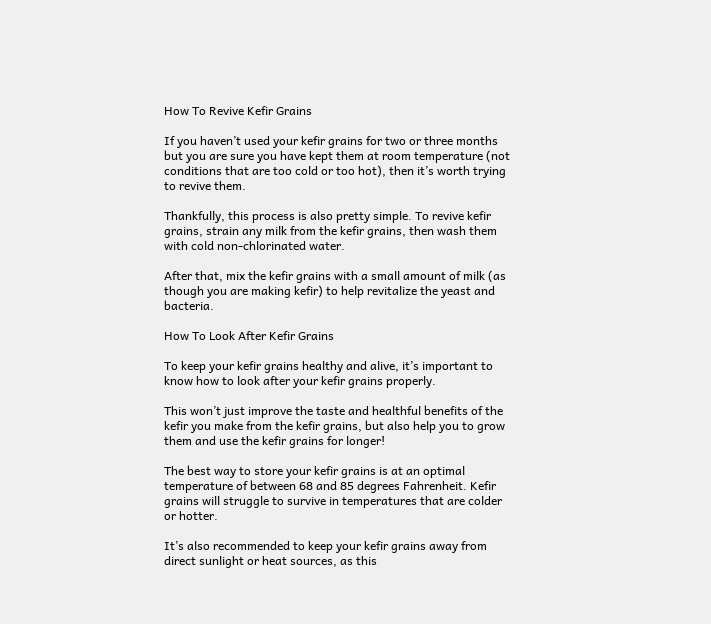How To Revive Kefir Grains

If you haven’t used your kefir grains for two or three months but you are sure you have kept them at room temperature (not conditions that are too cold or too hot), then it’s worth trying to revive them.

Thankfully, this process is also pretty simple. To revive kefir grains, strain any milk from the kefir grains, then wash them with cold non-chlorinated water.

After that, mix the kefir grains with a small amount of milk (as though you are making kefir) to help revitalize the yeast and bacteria.

How To Look After Kefir Grains

To keep your kefir grains healthy and alive, it’s important to know how to look after your kefir grains properly.

This won’t just improve the taste and healthful benefits of the kefir you make from the kefir grains, but also help you to grow them and use the kefir grains for longer!

The best way to store your kefir grains is at an optimal temperature of between 68 and 85 degrees Fahrenheit. Kefir grains will struggle to survive in temperatures that are colder or hotter.

It’s also recommended to keep your kefir grains away from direct sunlight or heat sources, as this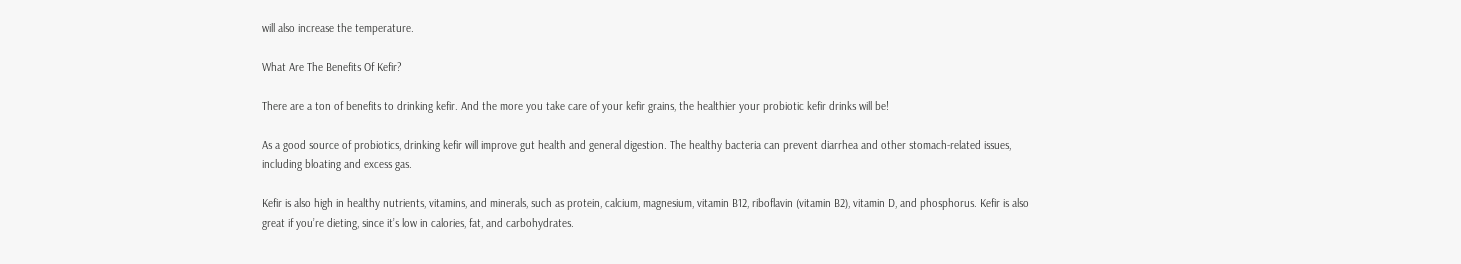will also increase the temperature.

What Are The Benefits Of Kefir?

There are a ton of benefits to drinking kefir. And the more you take care of your kefir grains, the healthier your probiotic kefir drinks will be!

As a good source of probiotics, drinking kefir will improve gut health and general digestion. The healthy bacteria can prevent diarrhea and other stomach-related issues, including bloating and excess gas.

Kefir is also high in healthy nutrients, vitamins, and minerals, such as protein, calcium, magnesium, vitamin B12, riboflavin (vitamin B2), vitamin D, and phosphorus. Kefir is also great if you’re dieting, since it’s low in calories, fat, and carbohydrates.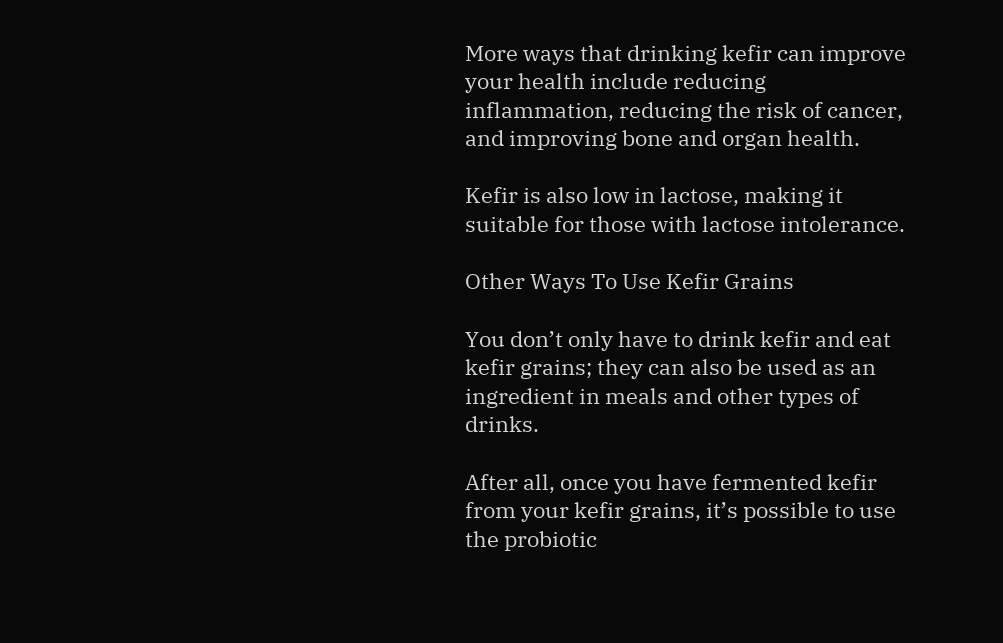More ways that drinking kefir can improve your health include reducing inflammation, reducing the risk of cancer, and improving bone and organ health.

Kefir is also low in lactose, making it suitable for those with lactose intolerance.

Other Ways To Use Kefir Grains

You don’t only have to drink kefir and eat kefir grains; they can also be used as an ingredient in meals and other types of drinks.

After all, once you have fermented kefir from your kefir grains, it’s possible to use the probiotic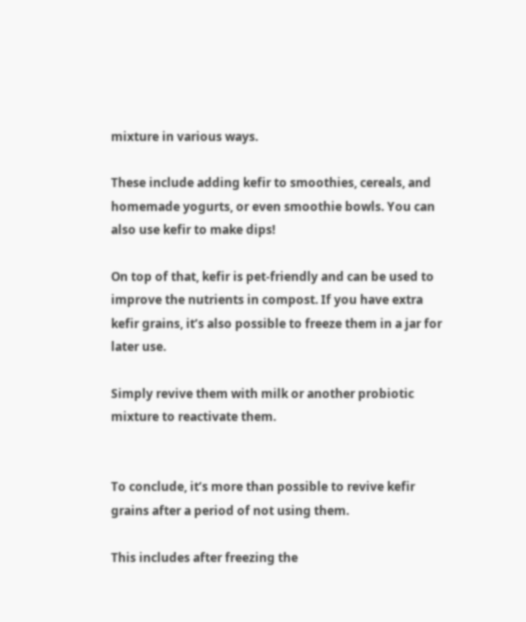mixture in various ways.

These include adding kefir to smoothies, cereals, and homemade yogurts, or even smoothie bowls. You can also use kefir to make dips!

On top of that, kefir is pet-friendly and can be used to improve the nutrients in compost. If you have extra kefir grains, it’s also possible to freeze them in a jar for later use.

Simply revive them with milk or another probiotic mixture to reactivate them.


To conclude, it’s more than possible to revive kefir grains after a period of not using them.

This includes after freezing the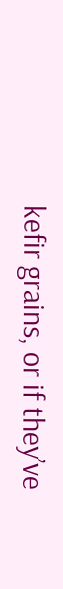kefir grains, or if they’ve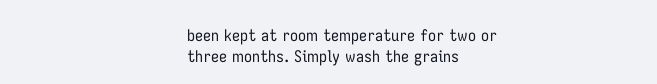been kept at room temperature for two or three months. Simply wash the grains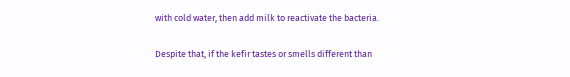with cold water, then add milk to reactivate the bacteria.

Despite that, if the kefir tastes or smells different than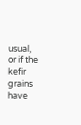usual, or if the kefir grains have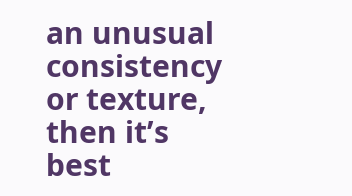an unusual consistency or texture, then it’s best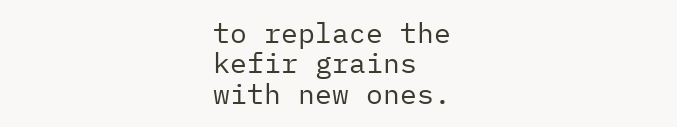to replace the kefir grains with new ones.